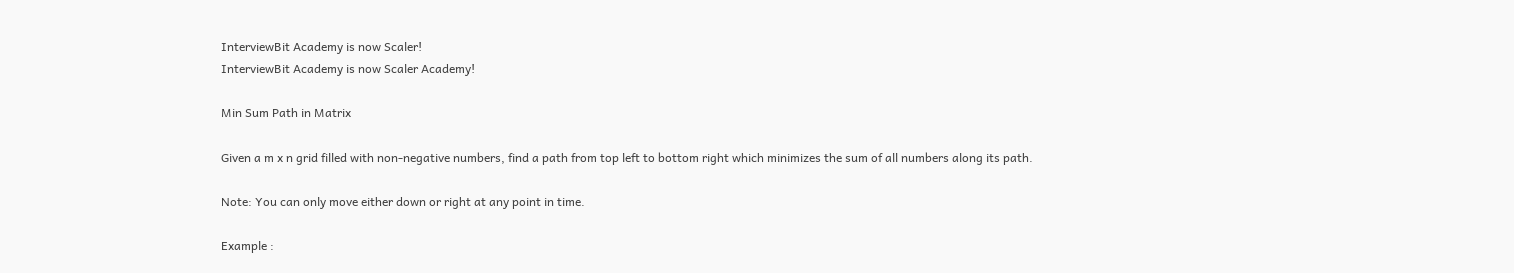InterviewBit Academy is now Scaler!
InterviewBit Academy is now Scaler Academy!

Min Sum Path in Matrix

Given a m x n grid filled with non-negative numbers, find a path from top left to bottom right which minimizes the sum of all numbers along its path.

Note: You can only move either down or right at any point in time.

Example :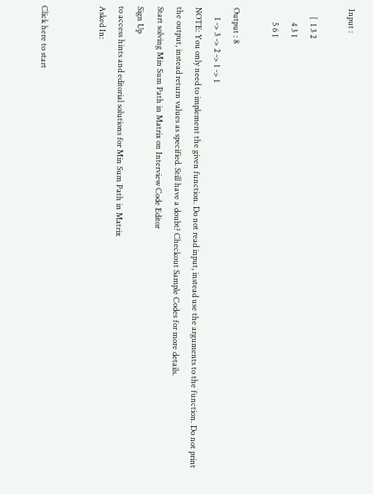Input :

    [  1 3 2
       4 3 1
       5 6 1

Output : 8
     1 -> 3 -> 2 -> 1 -> 1
NOTE: You only need to implement the given function. Do not read input, instead use the arguments to the function. Do not print the output, instead return values as specified. Still have a doubt? Checkout Sample Codes for more details.
Start solving Min Sum Path in Matrix on Interview Code Editor
Sign Up
to access hints and editorial solutions for Min Sum Path in Matrix
Asked In:


Click here to start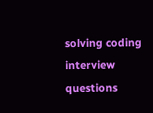solving coding interview questions